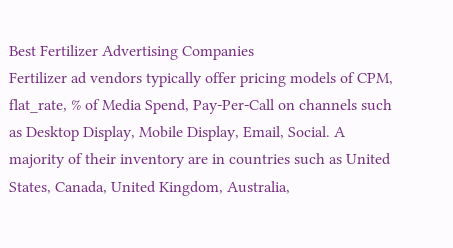Best Fertilizer Advertising Companies
Fertilizer ad vendors typically offer pricing models of CPM, flat_rate, % of Media Spend, Pay-Per-Call on channels such as Desktop Display, Mobile Display, Email, Social. A majority of their inventory are in countries such as United States, Canada, United Kingdom, Australia,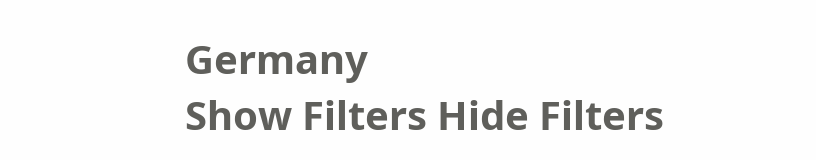Germany
Show Filters Hide Filters